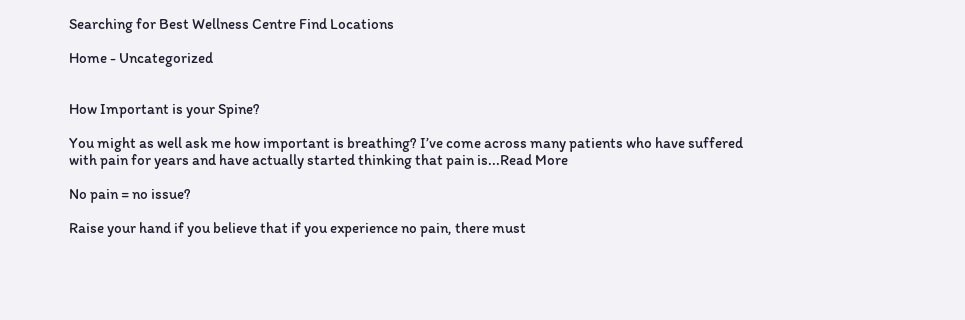Searching for Best Wellness Centre Find Locations

Home - Uncategorized


How Important is your Spine?

You might as well ask me how important is breathing? I’ve come across many patients who have suffered with pain for years and have actually started thinking that pain is...Read More

No pain = no issue?

Raise your hand if you believe that if you experience no pain, there must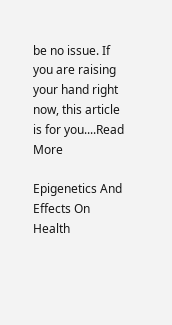be no issue. If you are raising your hand right now, this article is for you....Read More

Epigenetics And Effects On Health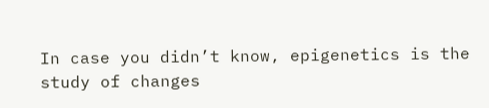In case you didn’t know, epigenetics is the study of changes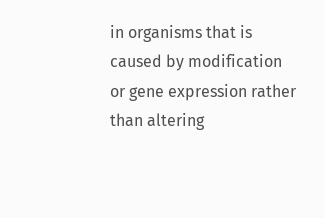in organisms that is caused by modification or gene expression rather than altering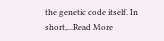the genetic code itself. In short,...Read More